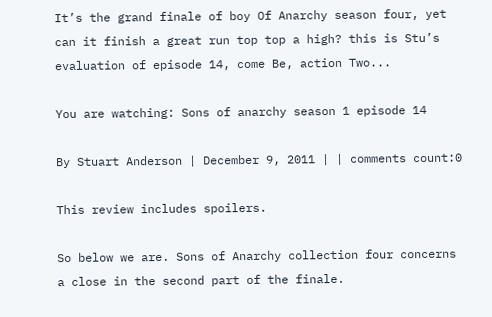It’s the grand finale of boy Of Anarchy season four, yet can it finish a great run top top a high? this is Stu’s evaluation of episode 14, come Be, action Two...

You are watching: Sons of anarchy season 1 episode 14

By Stuart Anderson | December 9, 2011 | | comments count:0

This review includes spoilers.

So below we are. Sons of Anarchy collection four concerns a close in the second part of the finale.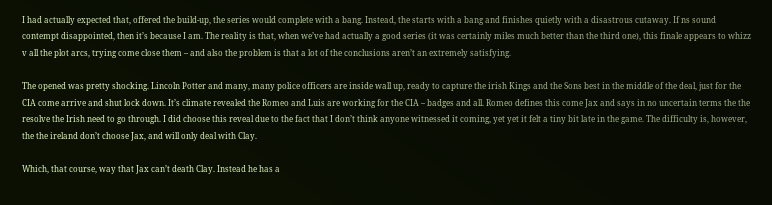I had actually expected that, offered the build-up, the series would complete with a bang. Instead, the starts with a bang and finishes quietly with a disastrous cutaway. If ns sound contempt disappointed, then it’s because I am. The reality is that, when we’ve had actually a good series (it was certainly miles much better than the third one), this finale appears to whizz v all the plot arcs, trying come close them – and also the problem is that a lot of the conclusions aren’t an extremely satisfying.

The opened was pretty shocking. Lincoln Potter and many, many police officers are inside wall up, ready to capture the irish Kings and the Sons best in the middle of the deal, just for the CIA come arrive and shut lock down. It’s climate revealed the Romeo and Luis are working for the CIA – badges and all. Romeo defines this come Jax and says in no uncertain terms the the resolve the Irish need to go through. I did choose this reveal due to the fact that I don’t think anyone witnessed it coming, yet yet it felt a tiny bit late in the game. The difficulty is, however, the the ireland don’t choose Jax, and will only deal with Clay.

Which, that course, way that Jax can’t death Clay. Instead he has a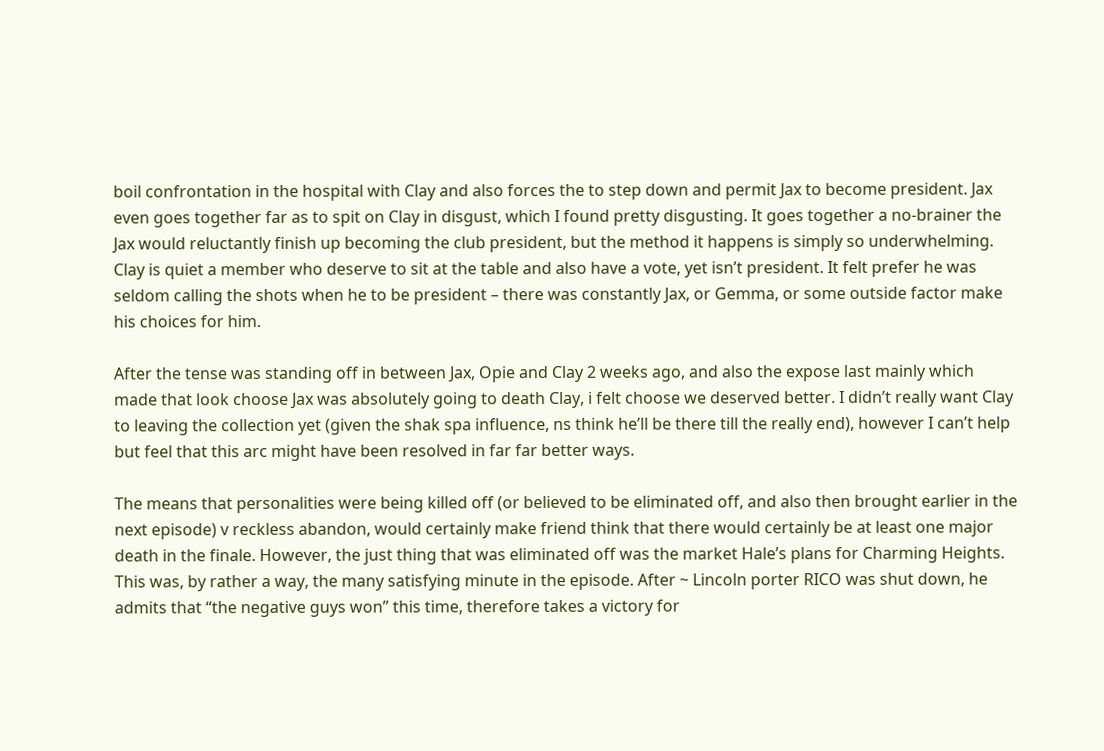boil confrontation in the hospital with Clay and also forces the to step down and permit Jax to become president. Jax even goes together far as to spit on Clay in disgust, which I found pretty disgusting. It goes together a no-brainer the Jax would reluctantly finish up becoming the club president, but the method it happens is simply so underwhelming. Clay is quiet a member who deserve to sit at the table and also have a vote, yet isn’t president. It felt prefer he was seldom calling the shots when he to be president – there was constantly Jax, or Gemma, or some outside factor make his choices for him.

After the tense was standing off in between Jax, Opie and Clay 2 weeks ago, and also the expose last mainly which made that look choose Jax was absolutely going to death Clay, i felt choose we deserved better. I didn’t really want Clay to leaving the collection yet (given the shak spa influence, ns think he’ll be there till the really end), however I can’t help but feel that this arc might have been resolved in far far better ways.

The means that personalities were being killed off (or believed to be eliminated off, and also then brought earlier in the next episode) v reckless abandon, would certainly make friend think that there would certainly be at least one major death in the finale. However, the just thing that was eliminated off was the market Hale’s plans for Charming Heights. This was, by rather a way, the many satisfying minute in the episode. After ~ Lincoln porter RICO was shut down, he admits that “the negative guys won” this time, therefore takes a victory for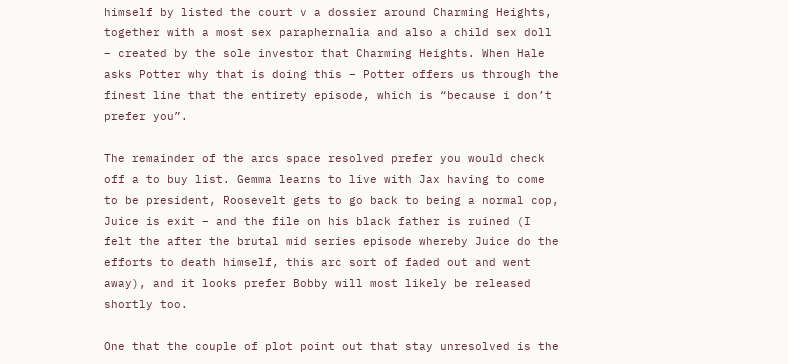himself by listed the court v a dossier around Charming Heights, together with a most sex paraphernalia and also a child sex doll – created by the sole investor that Charming Heights. When Hale asks Potter why that is doing this – Potter offers us through the finest line that the entirety episode, which is “because i don’t prefer you”.

The remainder of the arcs space resolved prefer you would check off a to buy list. Gemma learns to live with Jax having to come to be president, Roosevelt gets to go back to being a normal cop, Juice is exit – and the file on his black father is ruined (I felt the after the brutal mid series episode whereby Juice do the efforts to death himself, this arc sort of faded out and went away), and it looks prefer Bobby will most likely be released shortly too.

One that the couple of plot point out that stay unresolved is the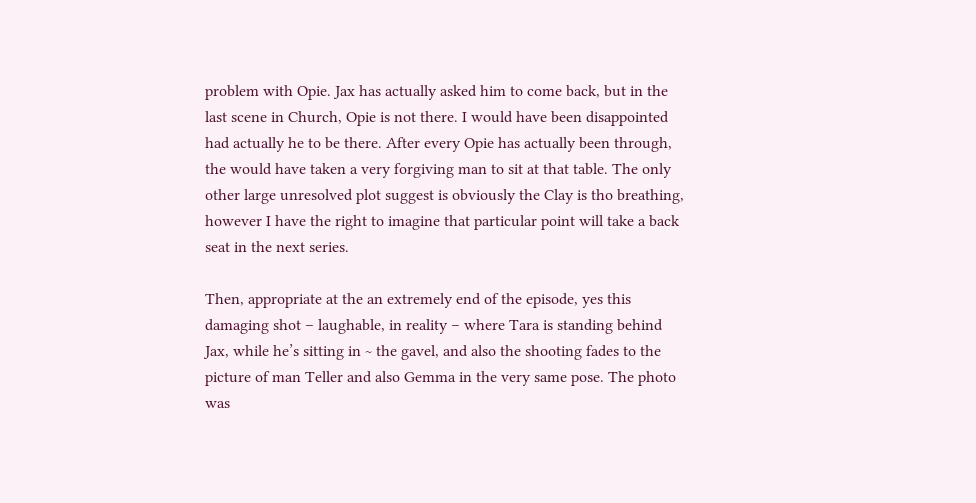problem with Opie. Jax has actually asked him to come back, but in the last scene in Church, Opie is not there. I would have been disappointed had actually he to be there. After every Opie has actually been through, the would have taken a very forgiving man to sit at that table. The only other large unresolved plot suggest is obviously the Clay is tho breathing, however I have the right to imagine that particular point will take a back seat in the next series.

Then, appropriate at the an extremely end of the episode, yes this damaging shot – laughable, in reality – where Tara is standing behind Jax, while he’s sitting in ~ the gavel, and also the shooting fades to the picture of man Teller and also Gemma in the very same pose. The photo was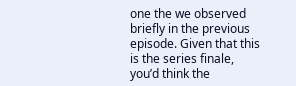one the we observed briefly in the previous episode. Given that this is the series finale, you’d think the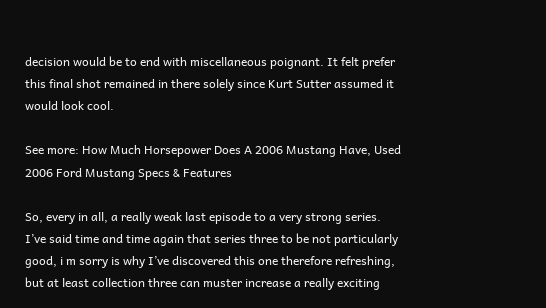decision would be to end with miscellaneous poignant. It felt prefer this final shot remained in there solely since Kurt Sutter assumed it would look cool.

See more: How Much Horsepower Does A 2006 Mustang Have, Used 2006 Ford Mustang Specs & Features

So, every in all, a really weak last episode to a very strong series. I’ve said time and time again that series three to be not particularly good, i m sorry is why I’ve discovered this one therefore refreshing, but at least collection three can muster increase a really exciting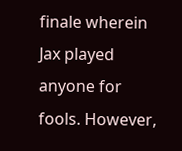finale wherein Jax played anyone for fools. However,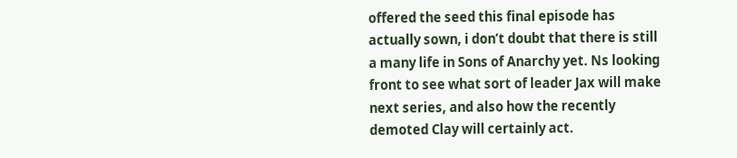offered the seed this final episode has actually sown, i don’t doubt that there is still a many life in Sons of Anarchy yet. Ns looking front to see what sort of leader Jax will make next series, and also how the recently demoted Clay will certainly act.